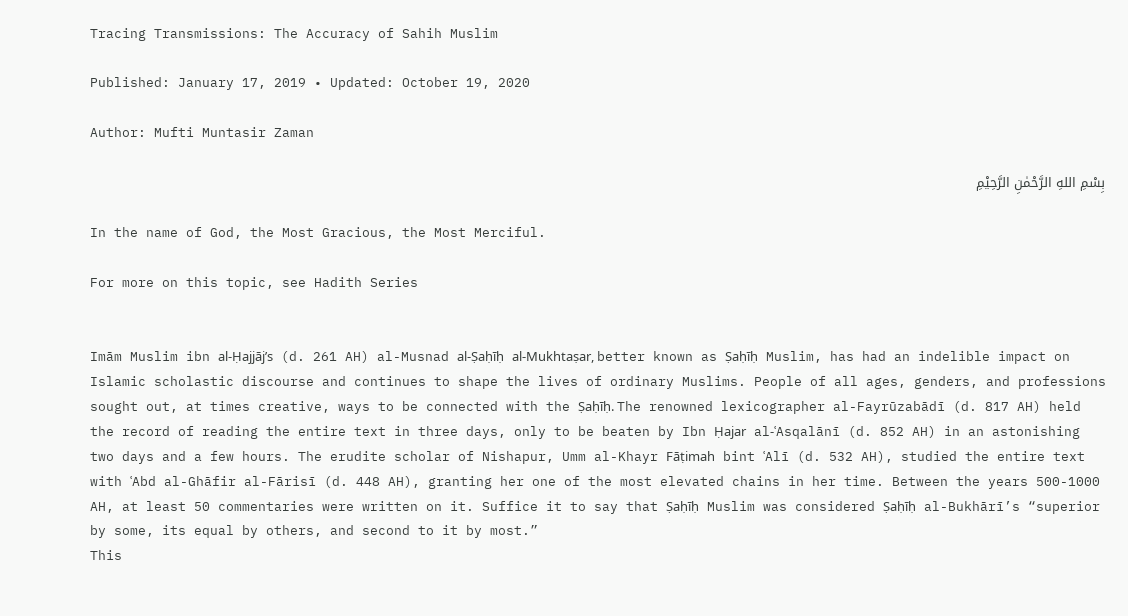Tracing Transmissions: The Accuracy of Sahih Muslim

Published: January 17, 2019 • Updated: October 19, 2020

Author: Mufti Muntasir Zaman

بِسْمِ اللهِ الرَّحْمٰنِ الرَّحِيْمِ

In the name of God, the Most Gracious, the Most Merciful.

For more on this topic, see Hadith Series


Imām Muslim ibn al-Ḥajjāj’s (d. 261 AH) al-Musnad al-Ṣaḥīḥ al-Mukhtaṣar, better known as Ṣaḥīḥ Muslim, has had an indelible impact on Islamic scholastic discourse and continues to shape the lives of ordinary Muslims. People of all ages, genders, and professions sought out, at times creative, ways to be connected with the Ṣaḥīḥ. The renowned lexicographer al-Fayrūzabādī (d. 817 AH) held the record of reading the entire text in three days, only to be beaten by Ibn Ḥajar al-ʿAsqalānī (d. 852 AH) in an astonishing two days and a few hours. The erudite scholar of Nishapur, Umm al-Khayr Fāṭimah bint ʿAlī (d. 532 AH), studied the entire text with ʿAbd al-Ghāfir al-Fārisī (d. 448 AH), granting her one of the most elevated chains in her time. Between the years 500-1000 AH, at least 50 commentaries were written on it. Suffice it to say that Ṣaḥīḥ Muslim was considered Ṣaḥīḥ al-Bukhārī’s “superior by some, its equal by others, and second to it by most.”
This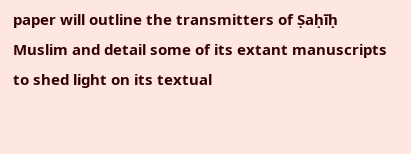paper will outline the transmitters of Ṣaḥīḥ Muslim and detail some of its extant manuscripts to shed light on its textual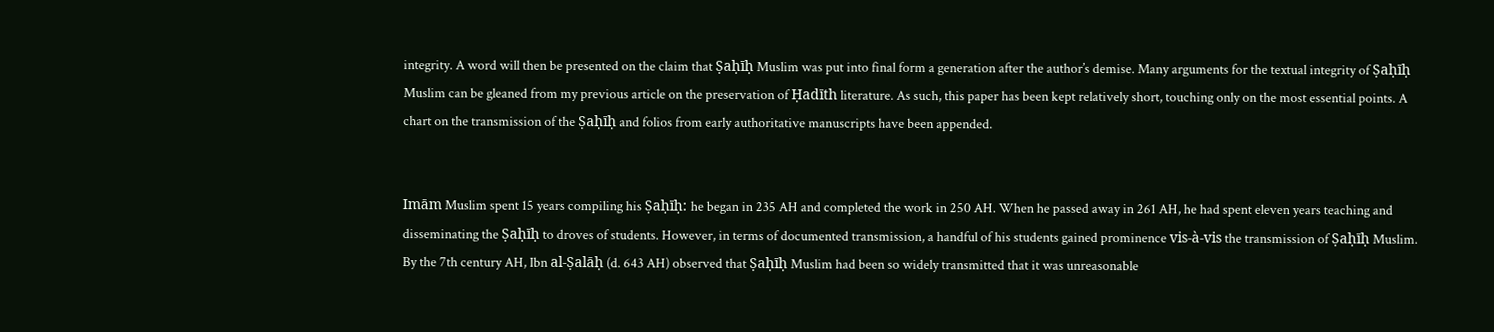integrity. A word will then be presented on the claim that Ṣaḥīḥ Muslim was put into final form a generation after the author’s demise. Many arguments for the textual integrity of Ṣaḥīḥ Muslim can be gleaned from my previous article on the preservation of Ḥadīth literature. As such, this paper has been kept relatively short, touching only on the most essential points. A chart on the transmission of the Ṣaḥīḥ and folios from early authoritative manuscripts have been appended.


Imām Muslim spent 15 years compiling his Ṣaḥīḥ: he began in 235 AH and completed the work in 250 AH. When he passed away in 261 AH, he had spent eleven years teaching and disseminating the Ṣaḥīḥ to droves of students. However, in terms of documented transmission, a handful of his students gained prominence vis-à-vis the transmission of Ṣaḥīḥ Muslim. By the 7th century AH, Ibn al-Ṣalāḥ (d. 643 AH) observed that Ṣaḥīḥ Muslim had been so widely transmitted that it was unreasonable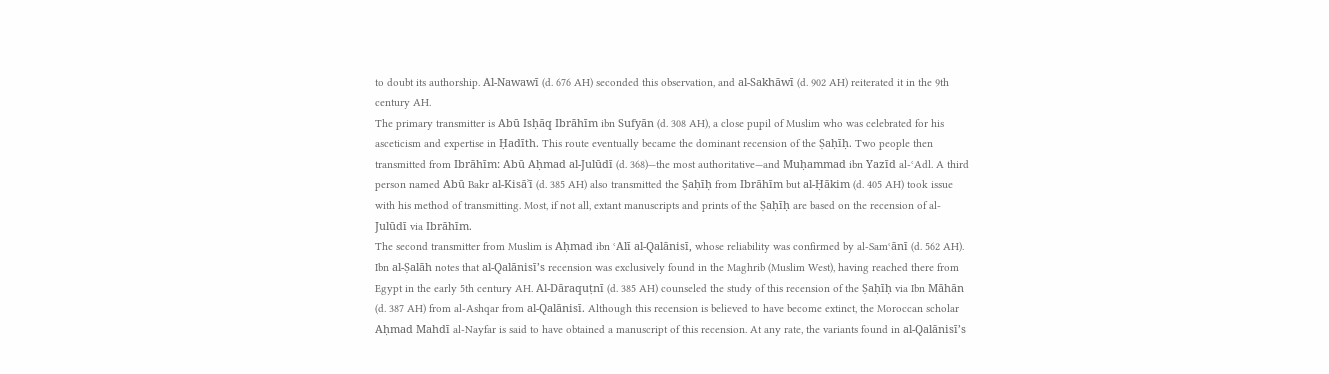to doubt its authorship. Al-Nawawī (d. 676 AH) seconded this observation, and al-Sakhāwī (d. 902 AH) reiterated it in the 9th century AH.
The primary transmitter is Abū Isḥāq Ibrāhīm ibn Sufyān (d. 308 AH), a close pupil of Muslim who was celebrated for his asceticism and expertise in Ḥadīth. This route eventually became the dominant recension of the Ṣaḥīḥ. Two people then transmitted from Ibrāhīm: Abū Aḥmad al-Julūdī (d. 368)—the most authoritative—and Muḥammad ibn Yazīd al-ʿAdl. A third person named Abū Bakr al-Kisāʾī (d. 385 AH) also transmitted the Ṣaḥīḥ from Ibrāhīm but al-Ḥākim (d. 405 AH) took issue with his method of transmitting. Most, if not all, extant manuscripts and prints of the Ṣaḥīḥ are based on the recension of al-Julūdī via Ibrāhīm.
The second transmitter from Muslim is Aḥmad ibn ʿAlī al-Qalānisī, whose reliability was confirmed by al-Samʿānī (d. 562 AH). Ibn al-Ṣalāh notes that al-Qalānisī’s recension was exclusively found in the Maghrib (Muslim West), having reached there from Egypt in the early 5th century AH. Al-Dāraquṭnī (d. 385 AH) counseled the study of this recension of the Ṣaḥīḥ via Ibn Māhān (d. 387 AH) from al-Ashqar from al-Qalānisī. Although this recension is believed to have become extinct, the Moroccan scholar Aḥmad Mahdī al-Nayfar is said to have obtained a manuscript of this recension. At any rate, the variants found in al-Qalānisī’s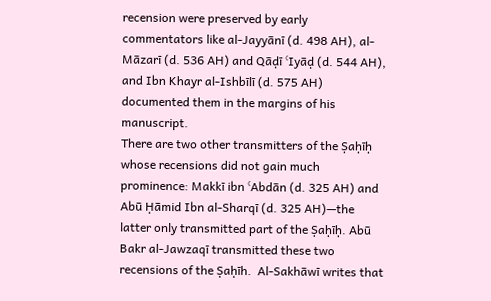recension were preserved by early commentators like al-Jayyānī (d. 498 AH), al-Māzarī (d. 536 AH) and Qāḍī ʿIyāḍ (d. 544 AH), and Ibn Khayr al-Ishbīlī (d. 575 AH) documented them in the margins of his manuscript.
There are two other transmitters of the Ṣaḥīḥ whose recensions did not gain much prominence: Makkī ibn ʿAbdān (d. 325 AH) and Abū Ḥāmid Ibn al-Sharqī (d. 325 AH)—the latter only transmitted part of the Ṣaḥīḥ. Abū Bakr al-Jawzaqī transmitted these two recensions of the Ṣaḥīh.  Al-Sakhāwī writes that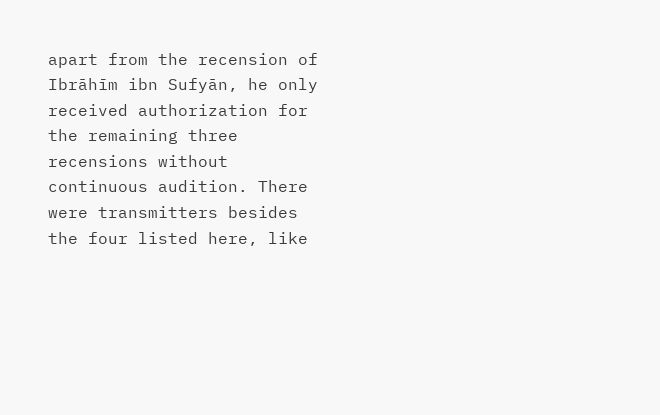apart from the recension of Ibrāhīm ibn Sufyān, he only received authorization for the remaining three recensions without continuous audition. There were transmitters besides the four listed here, like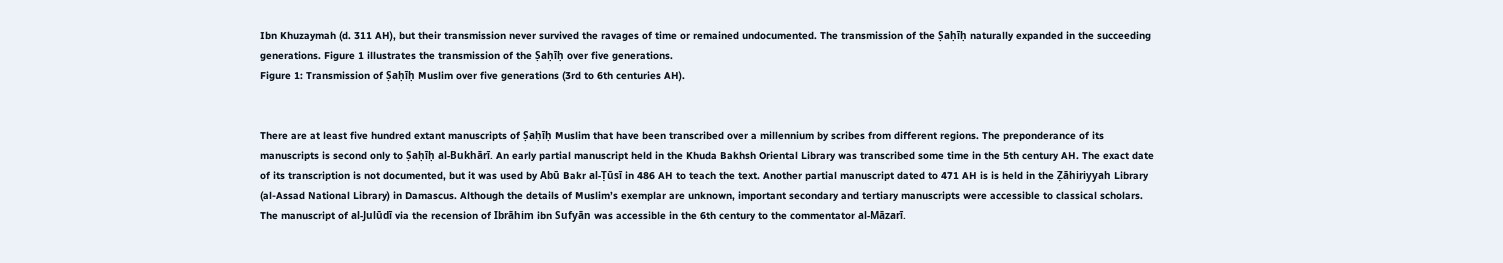Ibn Khuzaymah (d. 311 AH), but their transmission never survived the ravages of time or remained undocumented. The transmission of the Ṣaḥīḥ naturally expanded in the succeeding generations. Figure 1 illustrates the transmission of the Ṣaḥīḥ over five generations.
Figure 1: Transmission of Ṣaḥīḥ Muslim over five generations (3rd to 6th centuries AH).


There are at least five hundred extant manuscripts of Ṣaḥīḥ Muslim that have been transcribed over a millennium by scribes from different regions. The preponderance of its manuscripts is second only to Ṣaḥīḥ al-Bukhārī. An early partial manuscript held in the Khuda Bakhsh Oriental Library was transcribed some time in the 5th century AH. The exact date of its transcription is not documented, but it was used by Abū Bakr al-Ṭūsī in 486 AH to teach the text. Another partial manuscript dated to 471 AH is is held in the Ẓāhiriyyah Library (al-Assad National Library) in Damascus. Although the details of Muslim’s exemplar are unknown, important secondary and tertiary manuscripts were accessible to classical scholars. The manuscript of al-Julūdī via the recension of Ibrāhim ibn Sufyān was accessible in the 6th century to the commentator al-Māzarī.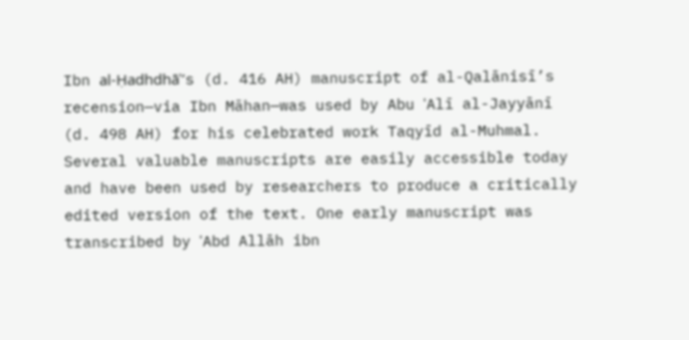Ibn al-Ḥadhdhāʾ’s (d. 416 AH) manuscript of al-Qalānisī’s recension—via Ibn Māhan—was used by Abu ʿAlī al-Jayyānī (d. 498 AH) for his celebrated work Taqyīd al-Muhmal.
Several valuable manuscripts are easily accessible today and have been used by researchers to produce a critically edited version of the text. One early manuscript was transcribed by ʿAbd Allāh ibn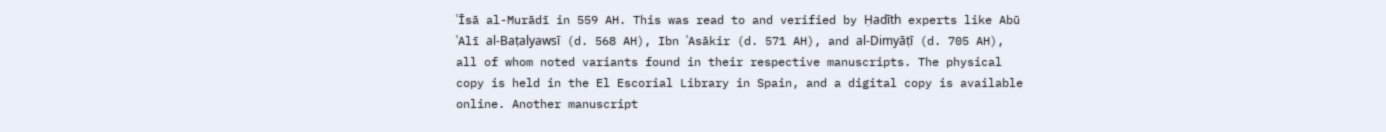ʿĪsā al-Murādī in 559 AH. This was read to and verified by Ḥadīth experts like Abū ʿAlī al-Baṭalyawsī (d. 568 AH), Ibn ʿAsākir (d. 571 AH), and al-Dimyāṭī (d. 705 AH), all of whom noted variants found in their respective manuscripts. The physical copy is held in the El Escorial Library in Spain, and a digital copy is available online. Another manuscript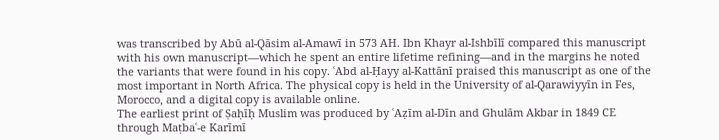was transcribed by Abū al-Qāsim al-Amawī in 573 AH. Ibn Khayr al-Ishbīlī compared this manuscript with his own manuscript—which he spent an entire lifetime refining—and in the margins he noted the variants that were found in his copy. ʿAbd al-Ḥayy al-Kattānī praised this manuscript as one of the most important in North Africa. The physical copy is held in the University of al-Qarawiyyīn in Fes, Morocco, and a digital copy is available online.
The earliest print of Ṣaḥīḥ Muslim was produced by ʿAẓīm al-Dīn and Ghulām Akbar in 1849 CE through Maṭbaʿ-e Karīmī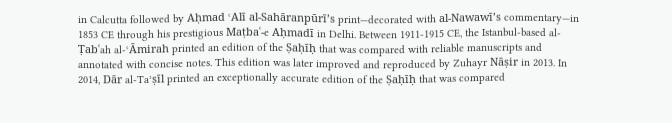in Calcutta followed by Aḥmad ʿAlī al-Sahāranpūrī’s print—decorated with al-Nawawī’s commentary—in 1853 CE through his prestigious Maṭbaʿ-e Aḥmadī in Delhi. Between 1911-1915 CE, the Istanbul-based al-Ṭabʿah al-ʿĀmirah printed an edition of the Ṣaḥīḥ that was compared with reliable manuscripts and annotated with concise notes. This edition was later improved and reproduced by Zuhayr Nāṣir in 2013. In 2014, Dār al-Taʾṣīl printed an exceptionally accurate edition of the Ṣaḥīḥ that was compared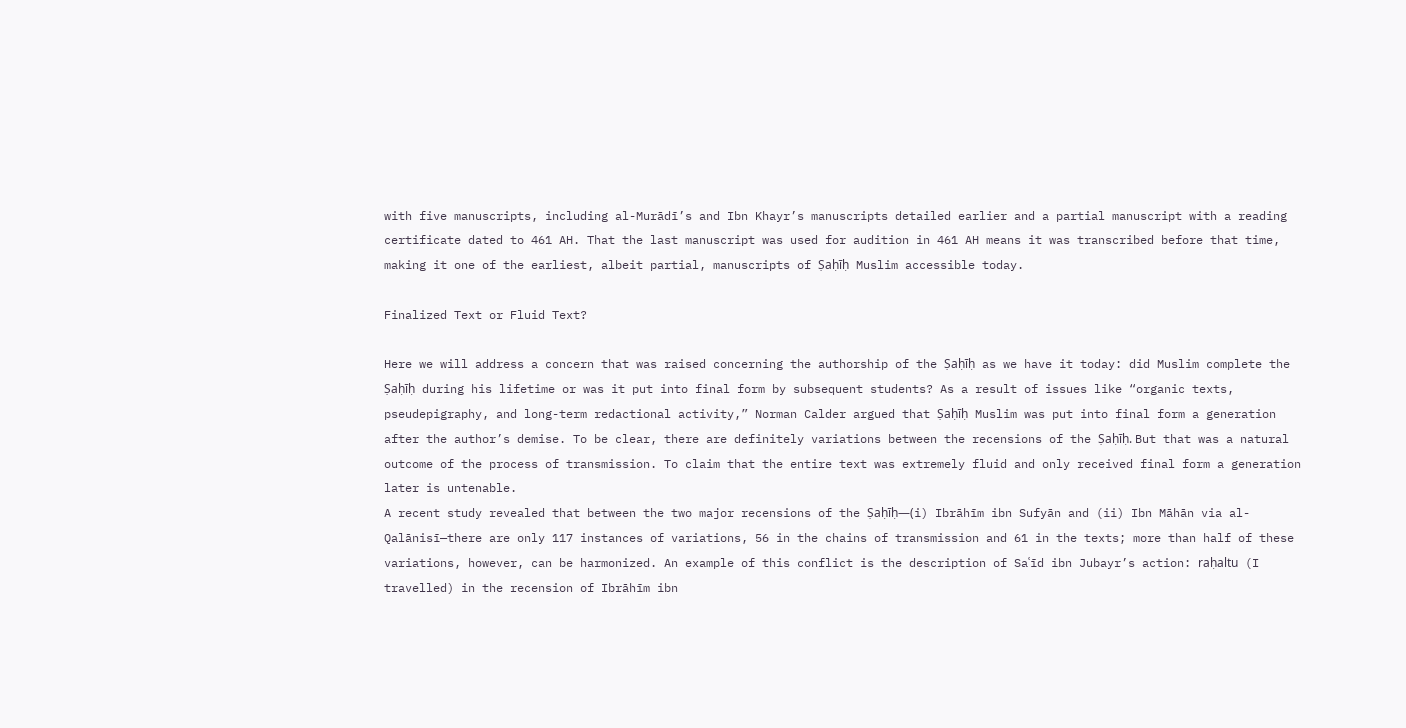with five manuscripts, including al-Murādī’s and Ibn Khayr’s manuscripts detailed earlier and a partial manuscript with a reading certificate dated to 461 AH. That the last manuscript was used for audition in 461 AH means it was transcribed before that time, making it one of the earliest, albeit partial, manuscripts of Ṣaḥīḥ Muslim accessible today.

Finalized Text or Fluid Text?

Here we will address a concern that was raised concerning the authorship of the Ṣaḥīḥ as we have it today: did Muslim complete the Ṣaḥīḥ during his lifetime or was it put into final form by subsequent students? As a result of issues like “organic texts, pseudepigraphy, and long-term redactional activity,” Norman Calder argued that Ṣaḥīḥ Muslim was put into final form a generation after the author’s demise. To be clear, there are definitely variations between the recensions of the Ṣaḥīḥ. But that was a natural outcome of the process of transmission. To claim that the entire text was extremely fluid and only received final form a generation later is untenable.
A recent study revealed that between the two major recensions of the Ṣaḥīḥ—(i) Ibrāhīm ibn Sufyān and (ii) Ibn Māhān via al-Qalānisī—there are only 117 instances of variations, 56 in the chains of transmission and 61 in the texts; more than half of these variations, however, can be harmonized. An example of this conflict is the description of Saʿīd ibn Jubayr’s action: raḥaltu (I travelled) in the recension of Ibrāhīm ibn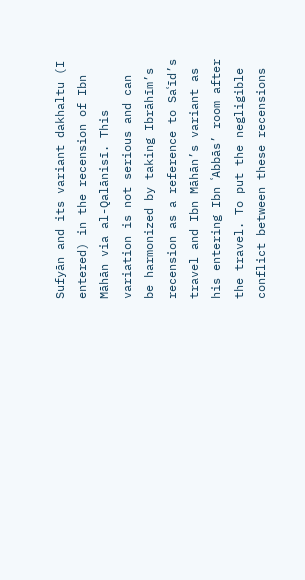Sufyān and its variant dakhaltu (I entered) in the recension of Ibn Māhān via al-Qalānisī. This variation is not serious and can be harmonized by taking Ibrāhīm’s recension as a reference to Saʿīd’s travel and Ibn Māhān’s variant as his entering Ibn ʿAbbās’ room after the travel. To put the negligible conflict between these recensions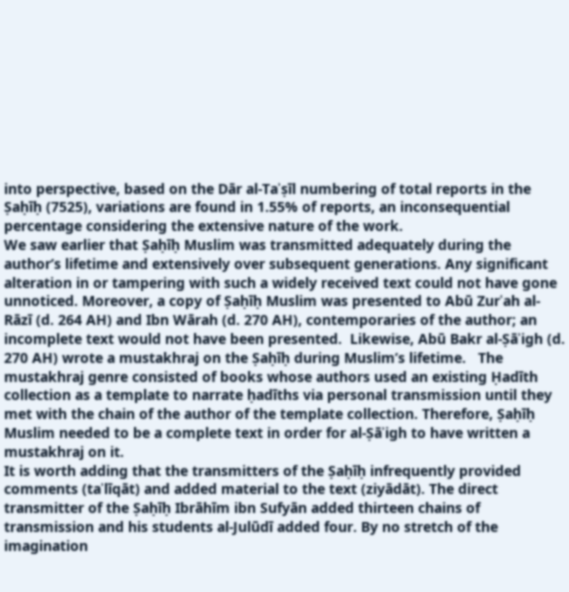into perspective, based on the Dār al-Taʾṣīl numbering of total reports in the Ṣaḥīḥ (7525), variations are found in 1.55% of reports, an inconsequential percentage considering the extensive nature of the work.
We saw earlier that Ṣaḥīḥ Muslim was transmitted adequately during the author’s lifetime and extensively over subsequent generations. Any significant alteration in or tampering with such a widely received text could not have gone unnoticed. Moreover, a copy of Ṣaḥīḥ Muslim was presented to Abū Zurʿah al-Rāzī (d. 264 AH) and Ibn Wārah (d. 270 AH), contemporaries of the author; an incomplete text would not have been presented.  Likewise, Abū Bakr al-Ṣāʾigh (d. 270 AH) wrote a mustakhraj on the Ṣaḥīḥ during Muslim’s lifetime.   The mustakhraj genre consisted of books whose authors used an existing Ḥadīth collection as a template to narrate ḥadīths via personal transmission until they met with the chain of the author of the template collection. Therefore, Ṣaḥīḥ Muslim needed to be a complete text in order for al-Ṣāʾigh to have written a mustakhraj on it.
It is worth adding that the transmitters of the Ṣaḥīḥ infrequently provided comments (taʾlīqāt) and added material to the text (ziyādāt). The direct transmitter of the Ṣaḥīḥ Ibrāhīm ibn Sufyān added thirteen chains of transmission and his students al-Julūdī added four. By no stretch of the imagination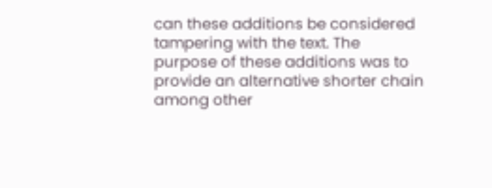can these additions be considered tampering with the text. The purpose of these additions was to provide an alternative shorter chain among other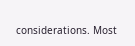considerations. Most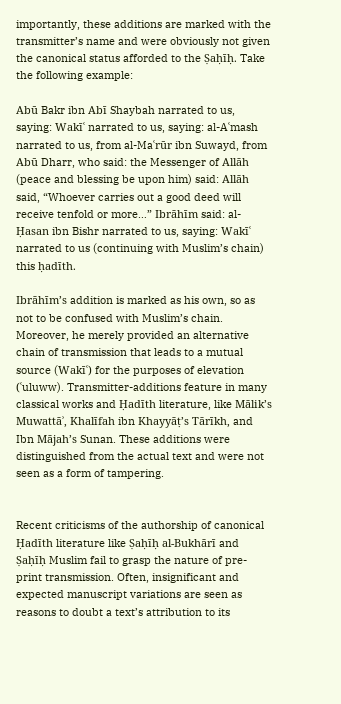importantly, these additions are marked with the transmitter’s name and were obviously not given the canonical status afforded to the Ṣaḥīḥ. Take the following example:

Abū Bakr ibn Abī Shaybah narrated to us, saying: Wakīʿ narrated to us, saying: al-Aʿmash narrated to us, from al-Maʿrūr ibn Suwayd, from Abū Dharr, who said: the Messenger of Allāh (peace and blessing be upon him) said: Allāh said, “Whoever carries out a good deed will receive tenfold or more…” Ibrāhīm said: al-Ḥasan ibn Bishr narrated to us, saying: Wakīʿ narrated to us (continuing with Muslim’s chain) this ḥadīth.

Ibrāhīm’s addition is marked as his own, so as not to be confused with Muslim’s chain. Moreover, he merely provided an alternative chain of transmission that leads to a mutual source (Wakīʿ) for the purposes of elevation (ʿuluww). Transmitter-additions feature in many classical works and Ḥadīth literature, like Mālik’s Muwattāʾ, Khalīfah ibn Khayyāṭ’s Tārīkh, and Ibn Mājah’s Sunan. These additions were distinguished from the actual text and were not seen as a form of tampering.


Recent criticisms of the authorship of canonical Ḥadīth literature like Ṣaḥīḥ al-Bukhārī and Ṣaḥīḥ Muslim fail to grasp the nature of pre-print transmission. Often, insignificant and expected manuscript variations are seen as reasons to doubt a text’s attribution to its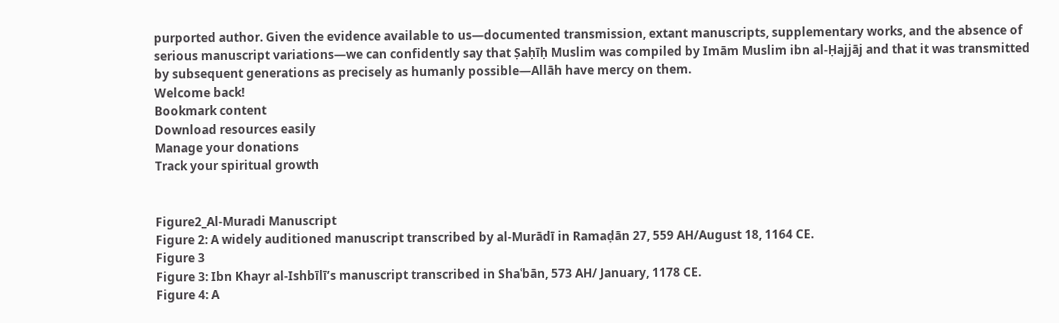purported author. Given the evidence available to us—documented transmission, extant manuscripts, supplementary works, and the absence of serious manuscript variations—we can confidently say that Ṣaḥīḥ Muslim was compiled by Imām Muslim ibn al-Ḥajjāj and that it was transmitted by subsequent generations as precisely as humanly possible—Allāh have mercy on them.
Welcome back!
Bookmark content
Download resources easily
Manage your donations
Track your spiritual growth


Figure2_Al-Muradi Manuscript
Figure 2: A widely auditioned manuscript transcribed by al-Murādī in Ramaḍān 27, 559 AH/August 18, 1164 CE.
Figure 3
Figure 3: Ibn Khayr al-Ishbīlī’s manuscript transcribed in Shaʿbān, 573 AH/ January, 1178 CE.
Figure 4: A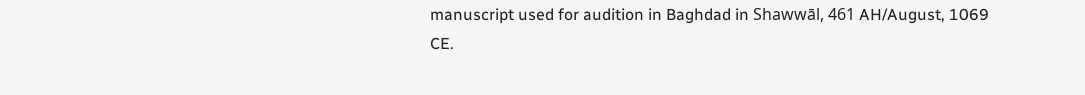manuscript used for audition in Baghdad in Shawwāl, 461 AH/August, 1069 CE.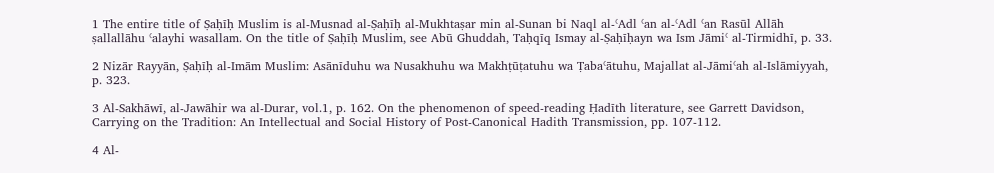1 The entire title of Ṣaḥīḥ Muslim is al-Musnad al-Ṣaḥīḥ al-Mukhtaṣar min al-Sunan bi Naql al-ʿAdl ʿan al-ʿAdl ʿan Rasūl Allāh ṣallallāhu ʿalayhi wasallam. On the title of Ṣaḥīḥ Muslim, see Abū Ghuddah, Taḥqīq Ismay al-Ṣaḥīḥayn wa Ism Jāmiʿ al-Tirmidhī, p. 33.

2 Nizār Rayyān, Ṣaḥīḥ al-Imām Muslim: Asānīduhu wa Nusakhuhu wa Makhṭūṭatuhu wa Ṭabaʿātuhu, Majallat al-Jāmiʿah al-Islāmiyyah, p. 323.

3 Al-Sakhāwī, al-Jawāhir wa al-Durar, vol.1, p. 162. On the phenomenon of speed-reading Ḥadīth literature, see Garrett Davidson, Carrying on the Tradition: An Intellectual and Social History of Post-Canonical Hadith Transmission, pp. 107-112.

4 Al-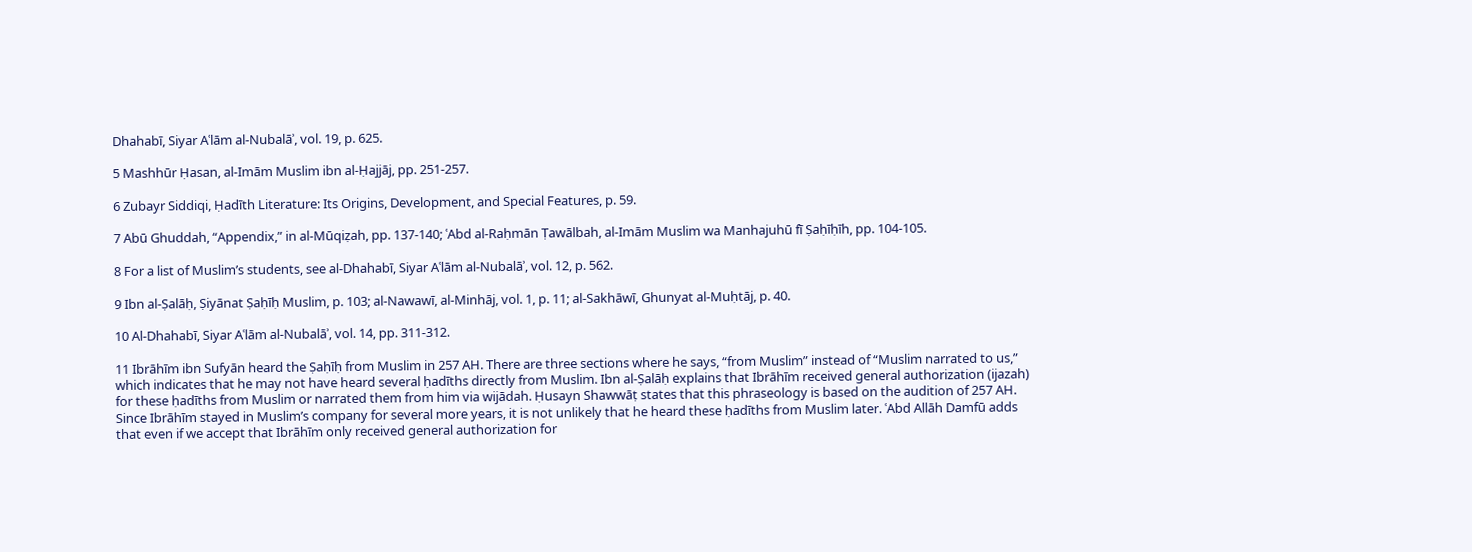Dhahabī, Siyar Aʿlām al-Nubalāʾ, vol. 19, p. 625.

5 Mashhūr Ḥasan, al-Imām Muslim ibn al-Ḥajjāj, pp. 251-257.

6 Zubayr Siddiqi, Ḥadīth Literature: Its Origins, Development, and Special Features, p. 59.

7 Abū Ghuddah, “Appendix,” in al-Mūqiẓah, pp. 137-140; ʿAbd al-Raḥmān Ṭawālbah, al-Imām Muslim wa Manhajuhū fī Ṣaḥīḥīh, pp. 104-105.

8 For a list of Muslim’s students, see al-Dhahabī, Siyar Aʿlām al-Nubalāʾ, vol. 12, p. 562.

9 Ibn al-Ṣalāḥ, Ṣiyānat Ṣaḥīḥ Muslim, p. 103; al-Nawawī, al-Minhāj, vol. 1, p. 11; al-Sakhāwī, Ghunyat al-Muḥtāj, p. 40.

10 Al-Dhahabī, Siyar Aʿlām al-Nubalāʾ, vol. 14, pp. 311-312.

11 Ibrāhīm ibn Sufyān heard the Ṣaḥīḥ from Muslim in 257 AH. There are three sections where he says, “from Muslim” instead of “Muslim narrated to us,” which indicates that he may not have heard several ḥadīths directly from Muslim. Ibn al-Ṣalāḥ explains that Ibrāhīm received general authorization (ijazah) for these ḥadīths from Muslim or narrated them from him via wijādah. Ḥusayn Shawwāṭ states that this phraseology is based on the audition of 257 AH. Since Ibrāhīm stayed in Muslim’s company for several more years, it is not unlikely that he heard these ḥadīths from Muslim later. ʿAbd Allāh Damfū adds that even if we accept that Ibrāhīm only received general authorization for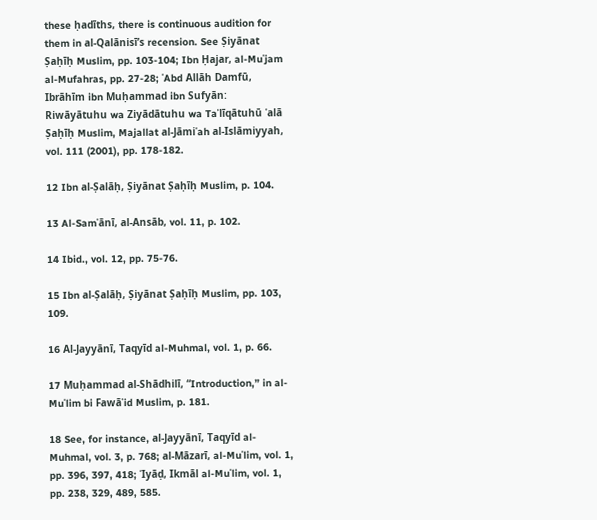these ḥadīths, there is continuous audition for them in al-Qalānisī’s recension. See Ṣiyānat Ṣaḥīḥ Muslim, pp. 103-104; Ibn Ḥajar, al-Muʿjam al-Mufahras, pp. 27-28; ʿAbd Allāh Damfū, Ibrāhīm ibn Muḥammad ibn Sufyān: Riwāyātuhu wa Ziyādātuhu wa Taʾlīqātuhū ʿalā Ṣaḥīḥ Muslim, Majallat al-Jāmiʿah al-Islāmiyyah, vol. 111 (2001), pp. 178-182.

12 Ibn al-Ṣalāḥ, Ṣiyānat Ṣaḥīḥ Muslim, p. 104.

13 Al-Samʿānī, al-Ansāb, vol. 11, p. 102.

14 Ibid., vol. 12, pp. 75-76.

15 Ibn al-Ṣalāḥ, Ṣiyānat Ṣaḥīḥ Muslim, pp. 103, 109.

16 Al-Jayyānī, Taqyīd al-Muhmal, vol. 1, p. 66.

17 Muḥammad al-Shādhilī, “Introduction,” in al-Muʿlim bi Fawāʾid Muslim, p. 181.

18 See, for instance, al-Jayyānī, Taqyīd al-Muhmal, vol. 3, p. 768; al-Māzarī, al-Muʿlim, vol. 1, pp. 396, 397, 418; ʿIyāḍ, Ikmāl al-Muʿlim, vol. 1, pp. 238, 329, 489, 585.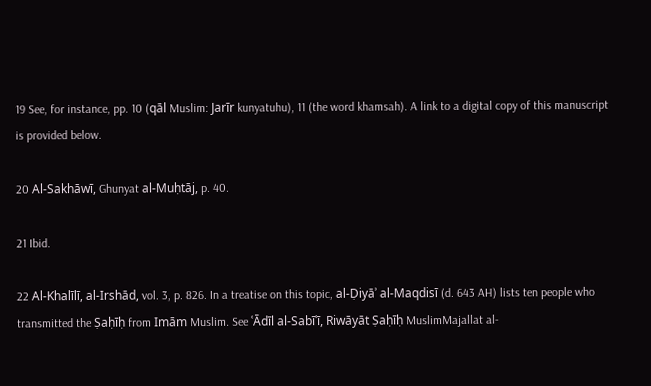19 See, for instance, pp. 10 (qāl Muslim: Jarīr kunyatuhu), 11 (the word khamsah). A link to a digital copy of this manuscript is provided below.

20 Al-Sakhāwī, Ghunyat al-Muḥtāj, p. 40.

21 Ibid.

22 Al-Khalīlī, al-Irshād, vol. 3, p. 826. In a treatise on this topic, al-Ḍiyāʾ al-Maqdisī (d. 643 AH) lists ten people who transmitted the Ṣaḥīḥ from Imām Muslim. See ʿĀdīl al-Sabīʿī, Riwāyāt Ṣaḥīḥ MuslimMajallat al-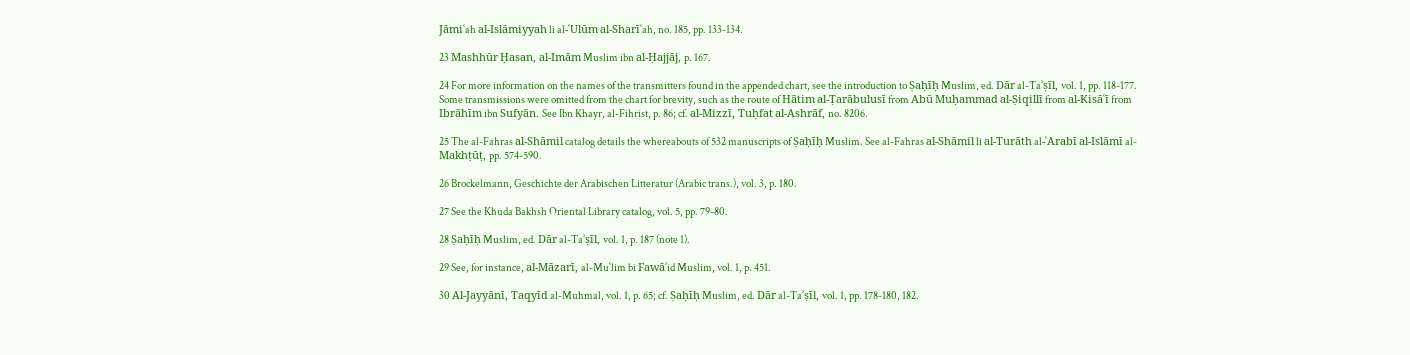Jāmiʿah al-Islāmiyyah li al-ʿUlūm al-Sharīʿah, no. 185, pp. 133-134.

23 Mashhūr Ḥasan, al-Imām Muslim ibn al-Ḥajjāj, p. 167.

24 For more information on the names of the transmitters found in the appended chart, see the introduction to Ṣaḥīḥ Muslim, ed. Dār al-Taʾṣīl, vol. 1, pp. 118-177. Some transmissions were omitted from the chart for brevity, such as the route of Hātim al-Ṭarābulusī from Abū Muḥammad al-Ṣiqillī from al-Kisāʿī from Ibrāhīm ibn Sufyān. See Ibn Khayr, al-Fihrist, p. 86; cf. al-Mizzī, Tuḥfat al-Ashrāf, no. 8206.

25 The al-Fahras al-Shāmil catalog details the whereabouts of 532 manuscripts of Ṣaḥīḥ Muslim. See al-Fahras al-Shāmil li al-Turāth al-ʿArabī al-Islāmī al-Makhṭūṭ, pp. 574-590.

26 Brockelmann, Geschichte der Arabischen Litteratur (Arabic trans.), vol. 3, p. 180.

27 See the Khuda Bakhsh Oriental Library catalog, vol. 5, pp. 79-80.

28 Ṣaḥīḥ Muslim, ed. Dār al-Taʾṣīl, vol. 1, p. 187 (note 1).

29 See, for instance, al-Māzarī, al-Muʿlim bi Fawāʾid Muslim, vol. 1, p. 451.

30 Al-Jayyānī, Taqyīd al-Muhmal, vol. 1, p. 65; cf. Ṣaḥīḥ Muslim, ed. Dār al-Taʾṣīl, vol. 1, pp. 178-180, 182.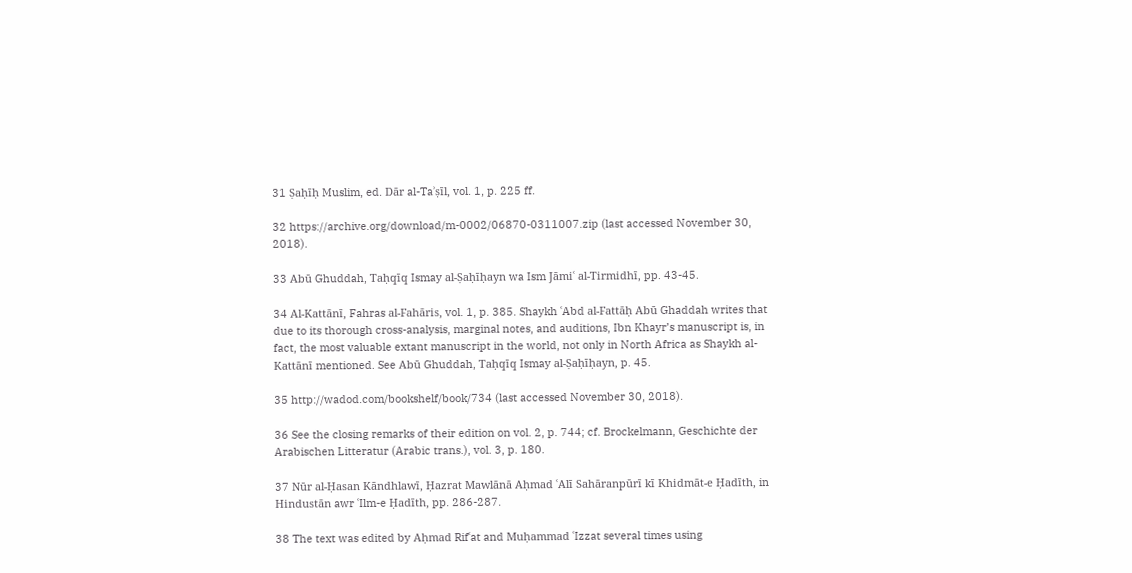31 Ṣaḥīḥ Muslim, ed. Dār al-Taʾṣīl, vol. 1, p. 225 ff.

32 https://archive.org/download/m-0002/06870-0311007.zip (last accessed November 30, 2018).

33 Abū Ghuddah, Taḥqīq Ismay al-Ṣaḥīḥayn wa Ism Jāmiʿ al-Tirmidhī, pp. 43-45.

34 Al-Kattānī, Fahras al-Fahāris, vol. 1, p. 385. Shaykh ʿAbd al-Fattāḥ Abū Ghaddah writes that due to its thorough cross-analysis, marginal notes, and auditions, Ibn Khayr’s manuscript is, in fact, the most valuable extant manuscript in the world, not only in North Africa as Shaykh al-Kattānī mentioned. See Abū Ghuddah, Taḥqīq Ismay al-Ṣaḥīḥayn, p. 45.

35 http://wadod.com/bookshelf/book/734 (last accessed November 30, 2018).

36 See the closing remarks of their edition on vol. 2, p. 744; cf. Brockelmann, Geschichte der Arabischen Litteratur (Arabic trans.), vol. 3, p. 180.

37 Nūr al-Ḥasan Kāndhlawī, Ḥazrat Mawlānā Aḥmad ʿAlī Sahāranpūrī kī Khidmāt-e Ḥadīth, in Hindustān awr ʿIlm-e Ḥadīth, pp. 286-287.

38 The text was edited by Aḥmad Rifʿat and Muḥammad ʿIzzat several times using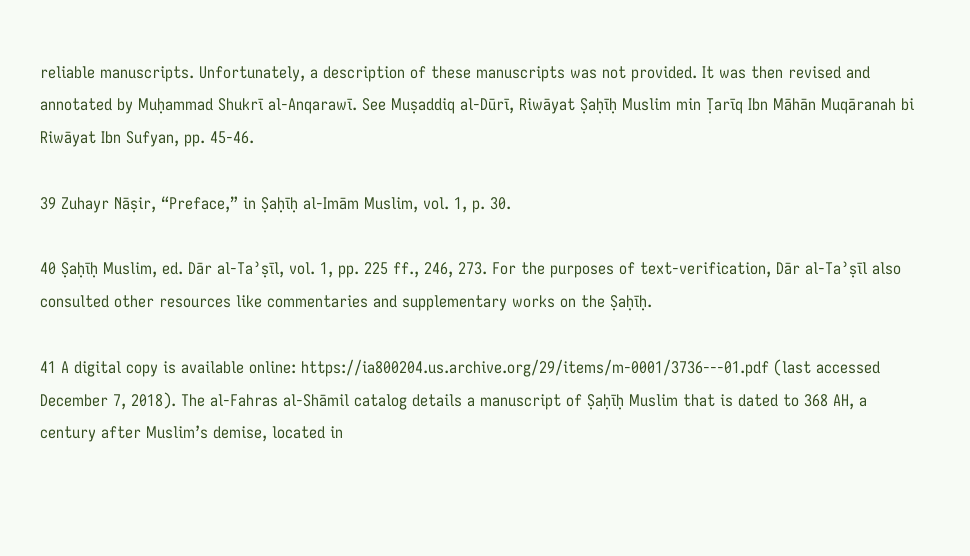reliable manuscripts. Unfortunately, a description of these manuscripts was not provided. It was then revised and annotated by Muḥammad Shukrī al-Anqarawī. See Muṣaddiq al-Dūrī, Riwāyat Ṣaḥīḥ Muslim min Ṭarīq Ibn Māhān Muqāranah bi Riwāyat Ibn Sufyan, pp. 45-46.

39 Zuhayr Nāṣir, “Preface,” in Ṣaḥīḥ al-Imām Muslim, vol. 1, p. 30.

40 Ṣaḥīḥ Muslim, ed. Dār al-Taʾṣīl, vol. 1, pp. 225 ff., 246, 273. For the purposes of text-verification, Dār al-Taʾṣīl also consulted other resources like commentaries and supplementary works on the Ṣaḥīḥ.

41 A digital copy is available online: https://ia800204.us.archive.org/29/items/m-0001/3736---01.pdf (last accessed December 7, 2018). The al-Fahras al-Shāmil catalog details a manuscript of Ṣaḥīḥ Muslim that is dated to 368 AH, a century after Muslim’s demise, located in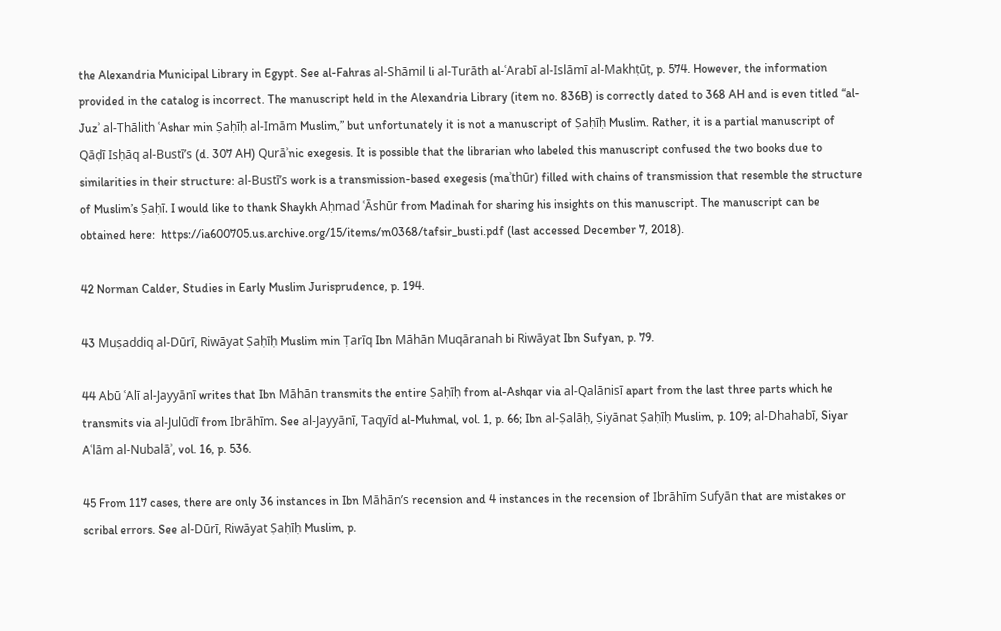the Alexandria Municipal Library in Egypt. See al-Fahras al-Shāmil li al-Turāth al-ʿArabī al-Islāmī al-Makhṭūṭ, p. 574. However, the information provided in the catalog is incorrect. The manuscript held in the Alexandria Library (item no. 836B) is correctly dated to 368 AH and is even titled “al-Juzʾ al-Thālith ʿAshar min Ṣaḥīḥ al-Imām Muslim,” but unfortunately it is not a manuscript of Ṣaḥīḥ Muslim. Rather, it is a partial manuscript of Qāḍī Isḥāq al-Bustī’s (d. 307 AH) Qurāʾnic exegesis. It is possible that the librarian who labeled this manuscript confused the two books due to similarities in their structure: al-Bustī’s work is a transmission-based exegesis (maʾthūr) filled with chains of transmission that resemble the structure of Muslim’s Ṣaḥī. I would like to thank Shaykh Aḥmad ʿĀshūr from Madinah for sharing his insights on this manuscript. The manuscript can be obtained here:  https://ia600705.us.archive.org/15/items/m0368/tafsir_busti.pdf (last accessed December 7, 2018).

42 Norman Calder, Studies in Early Muslim Jurisprudence, p. 194.

43 Muṣaddiq al-Dūrī, Riwāyat Ṣaḥīḥ Muslim min Ṭarīq Ibn Māhān Muqāranah bi Riwāyat Ibn Sufyan, p. 79.

44 Abū ʿAlī al-Jayyānī writes that Ibn Māhān transmits the entire Ṣaḥīḥ from al-Ashqar via al-Qalānisī apart from the last three parts which he transmits via al-Julūdī from Ibrāhīm. See al-Jayyānī, Taqyīd al-Muhmal, vol. 1, p. 66; Ibn al-Ṣalāḥ, Ṣiyānat Ṣaḥīḥ Muslim, p. 109; al-Dhahabī, Siyar Aʿlām al-Nubalāʾ, vol. 16, p. 536.

45 From 117 cases, there are only 36 instances in Ibn Māhān’s recension and 4 instances in the recension of Ibrāhīm Sufyān that are mistakes or scribal errors. See al-Dūrī, Riwāyat Ṣaḥīḥ Muslim, p.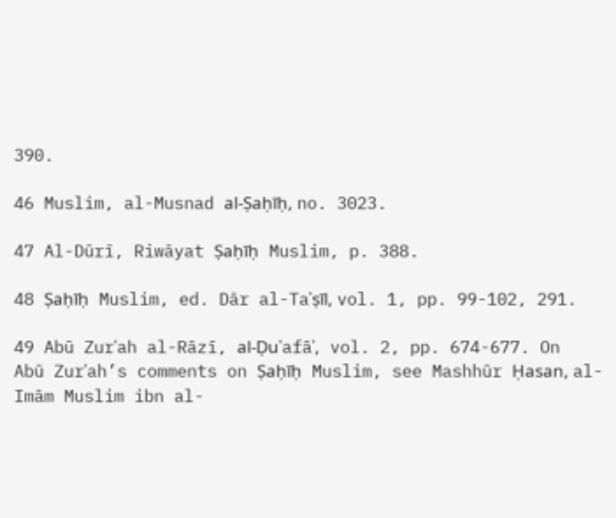390.

46 Muslim, al-Musnad al-Ṣaḥīḥ, no. 3023.

47 Al-Dūrī, Riwāyat Ṣaḥīḥ Muslim, p. 388.

48 Ṣaḥīḥ Muslim, ed. Dār al-Taʾṣīl, vol. 1, pp. 99-102, 291.

49 Abū Zurʿah al-Rāzī, al-Ḍuʿafāʾ, vol. 2, pp. 674-677. On Abū Zurʿah’s comments on Ṣaḥīḥ Muslim, see Mashhūr Ḥasan, al-Imām Muslim ibn al-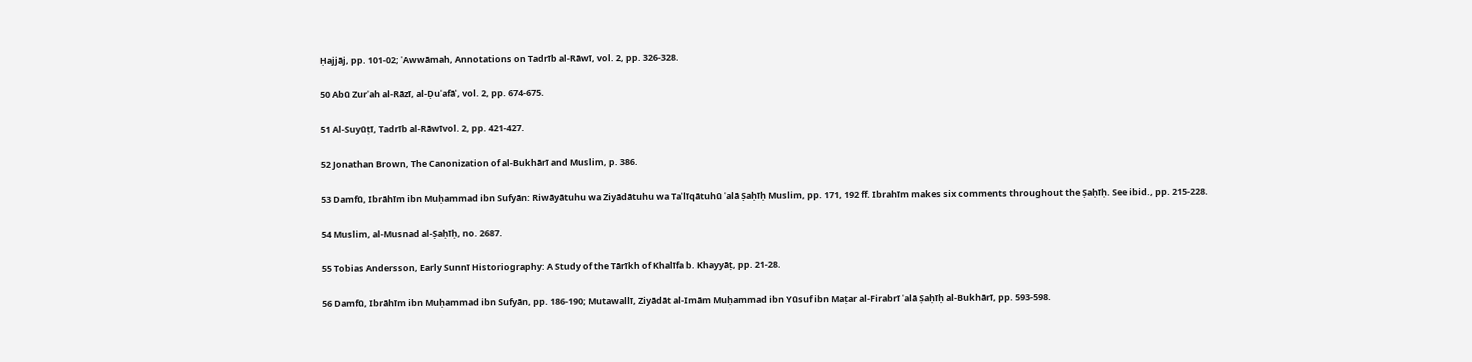Ḥajjāj, pp. 101-02; ʿAwwāmah, Annotations on Tadrīb al-Rāwī, vol. 2, pp. 326-328.

50 Abū Zurʿah al-Rāzī, al-Ḍuʿafāʾ, vol. 2, pp. 674-675.

51 Al-Suyūṭī, Tadrīb al-Rāwīvol. 2, pp. 421-427.

52 Jonathan Brown, The Canonization of al-Bukhārī and Muslim, p. 386.

53 Damfū, Ibrāhīm ibn Muḥammad ibn Sufyān: Riwāyātuhu wa Ziyādātuhu wa Taʾlīqātuhū ʿalā Ṣaḥīḥ Muslim, pp. 171, 192 ff. Ibrahīm makes six comments throughout the Ṣaḥīḥ. See ibid., pp. 215-228.

54 Muslim, al-Musnad al-Ṣaḥīḥ, no. 2687.

55 Tobias Andersson, Early Sunnī Historiography: A Study of the Tārīkh of Khalīfa b. Khayyāṭ, pp. 21-28.

56 Damfū, Ibrāhīm ibn Muḥammad ibn Sufyān, pp. 186-190; Mutawallī, Ziyādāt al-Imām Muḥammad ibn Yūsuf ibn Maṭar al-Firabrī ʿalā Ṣaḥīḥ al-Bukhārī, pp. 593-598.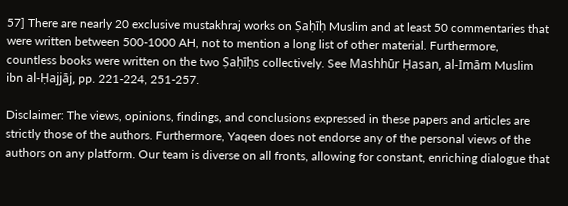57] There are nearly 20 exclusive mustakhraj works on Ṣaḥīḥ Muslim and at least 50 commentaries that were written between 500-1000 AH, not to mention a long list of other material. Furthermore, countless books were written on the two Ṣaḥīḥs collectively. See Mashhūr Ḥasan, al-Imām Muslim ibn al-Ḥajjāj, pp. 221-224, 251-257.

Disclaimer: The views, opinions, findings, and conclusions expressed in these papers and articles are strictly those of the authors. Furthermore, Yaqeen does not endorse any of the personal views of the authors on any platform. Our team is diverse on all fronts, allowing for constant, enriching dialogue that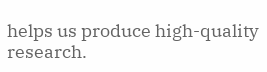helps us produce high-quality research.